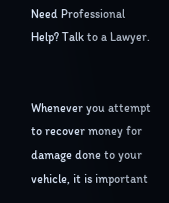Need Professional Help? Talk to a Lawyer.


Whenever you attempt to recover money for damage done to your vehicle, it is important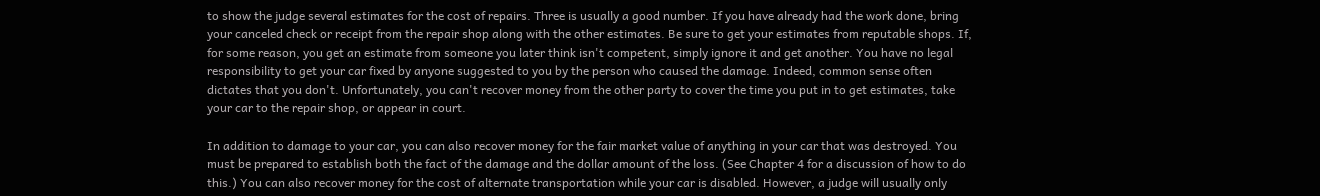to show the judge several estimates for the cost of repairs. Three is usually a good number. If you have already had the work done, bring your canceled check or receipt from the repair shop along with the other estimates. Be sure to get your estimates from reputable shops. If, for some reason, you get an estimate from someone you later think isn't competent, simply ignore it and get another. You have no legal responsibility to get your car fixed by anyone suggested to you by the person who caused the damage. Indeed, common sense often dictates that you don't. Unfortunately, you can't recover money from the other party to cover the time you put in to get estimates, take your car to the repair shop, or appear in court.

In addition to damage to your car, you can also recover money for the fair market value of anything in your car that was destroyed. You must be prepared to establish both the fact of the damage and the dollar amount of the loss. (See Chapter 4 for a discussion of how to do this.) You can also recover money for the cost of alternate transportation while your car is disabled. However, a judge will usually only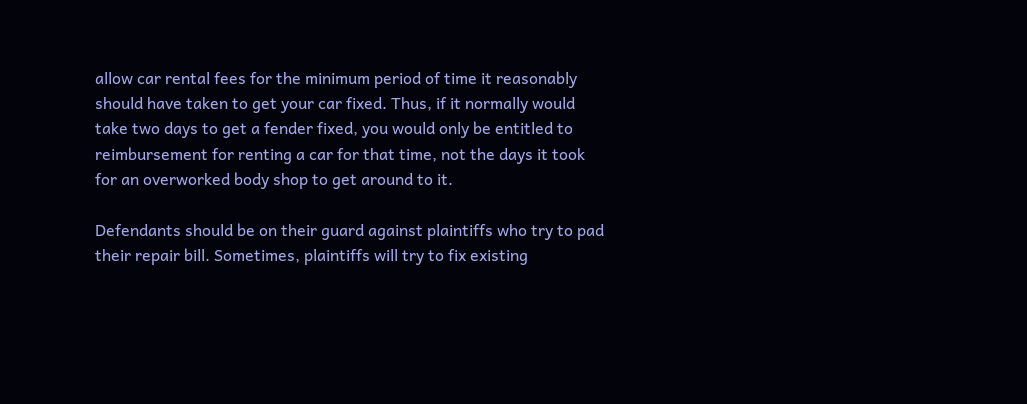allow car rental fees for the minimum period of time it reasonably should have taken to get your car fixed. Thus, if it normally would take two days to get a fender fixed, you would only be entitled to reimbursement for renting a car for that time, not the days it took for an overworked body shop to get around to it.

Defendants should be on their guard against plaintiffs who try to pad their repair bill. Sometimes, plaintiffs will try to fix existing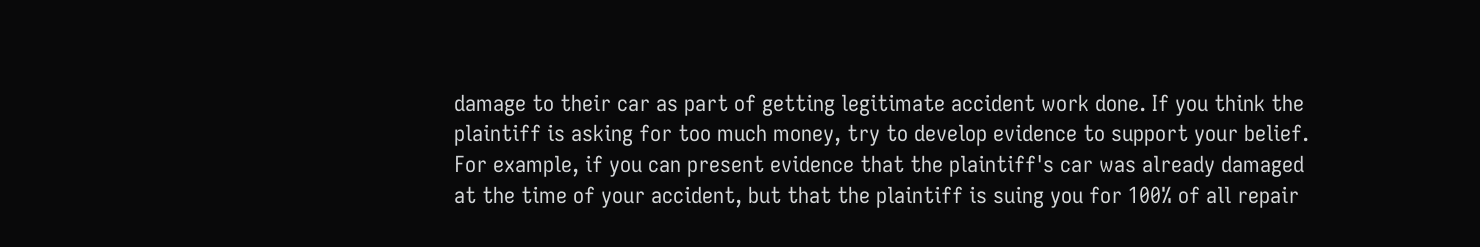damage to their car as part of getting legitimate accident work done. If you think the plaintiff is asking for too much money, try to develop evidence to support your belief. For example, if you can present evidence that the plaintiff's car was already damaged at the time of your accident, but that the plaintiff is suing you for 100% of all repair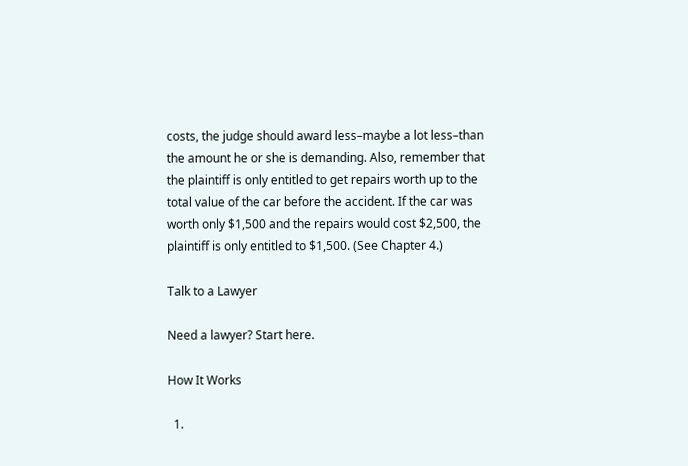costs, the judge should award less–maybe a lot less–than the amount he or she is demanding. Also, remember that the plaintiff is only entitled to get repairs worth up to the total value of the car before the accident. If the car was worth only $1,500 and the repairs would cost $2,500, the plaintiff is only entitled to $1,500. (See Chapter 4.)

Talk to a Lawyer

Need a lawyer? Start here.

How It Works

  1.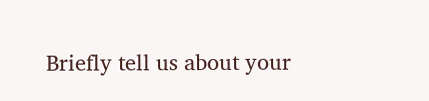Briefly tell us about your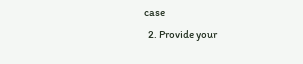case
  2. Provide your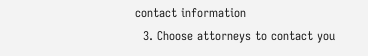contact information
  3. Choose attorneys to contact you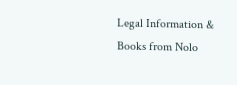Legal Information & Books from Nolo